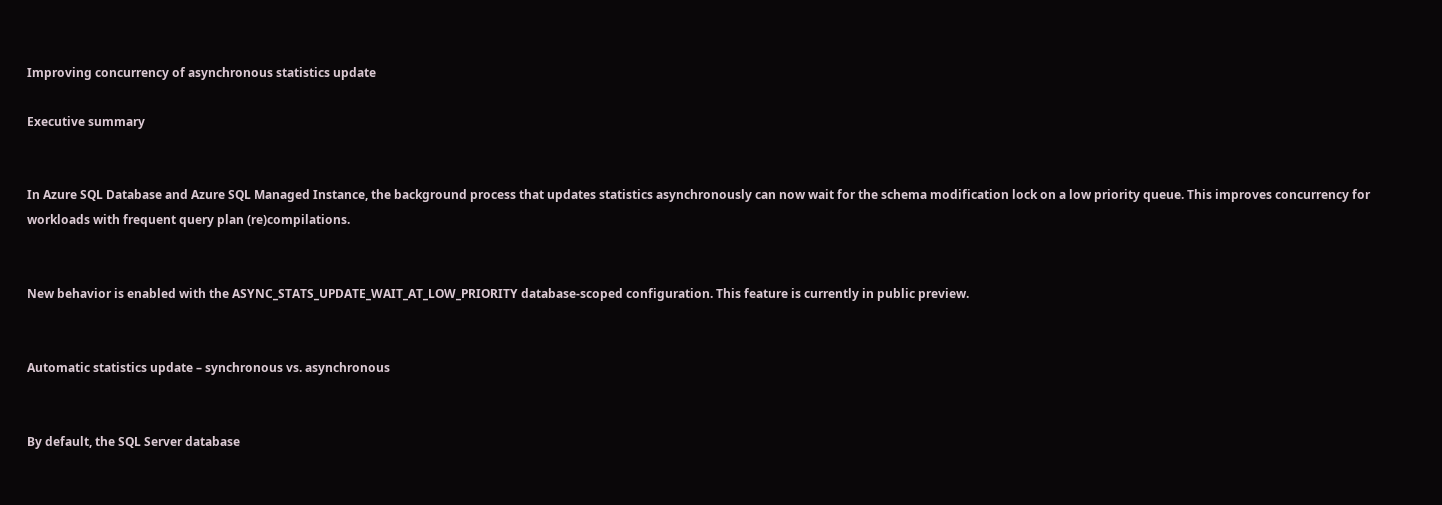Improving concurrency of asynchronous statistics update

Executive summary


In Azure SQL Database and Azure SQL Managed Instance, the background process that updates statistics asynchronously can now wait for the schema modification lock on a low priority queue. This improves concurrency for workloads with frequent query plan (re)compilations.


New behavior is enabled with the ASYNC_STATS_UPDATE_WAIT_AT_LOW_PRIORITY database-scoped configuration. This feature is currently in public preview.


Automatic statistics update – synchronous vs. asynchronous


By default, the SQL Server database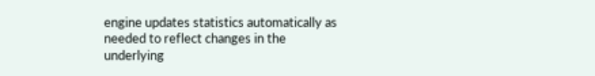engine updates statistics automatically as needed to reflect changes in the underlying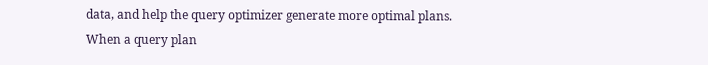data, and help the query optimizer generate more optimal plans. When a query plan